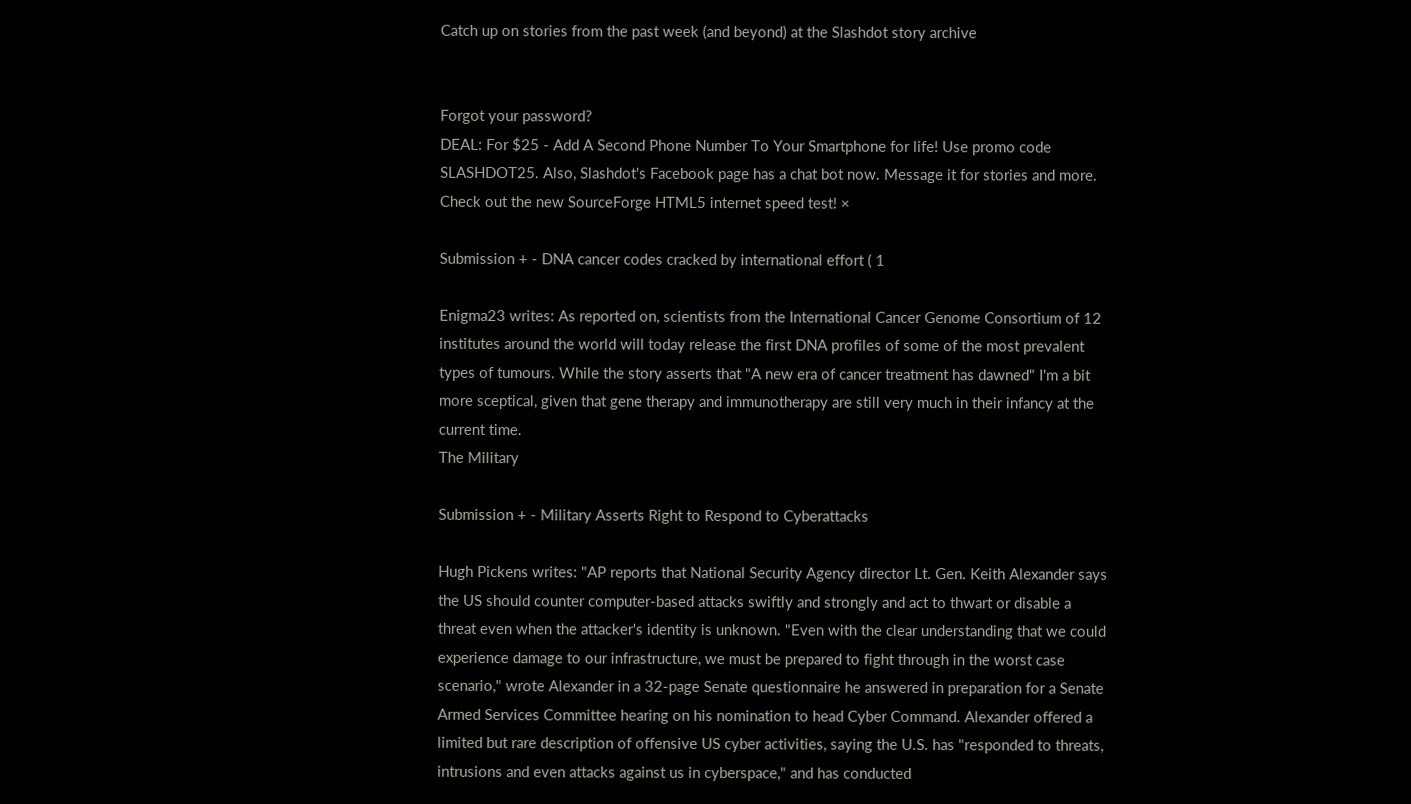Catch up on stories from the past week (and beyond) at the Slashdot story archive


Forgot your password?
DEAL: For $25 - Add A Second Phone Number To Your Smartphone for life! Use promo code SLASHDOT25. Also, Slashdot's Facebook page has a chat bot now. Message it for stories and more. Check out the new SourceForge HTML5 internet speed test! ×

Submission + - DNA cancer codes cracked by international effort ( 1

Enigma23 writes: As reported on, scientists from the International Cancer Genome Consortium of 12 institutes around the world will today release the first DNA profiles of some of the most prevalent types of tumours. While the story asserts that "A new era of cancer treatment has dawned" I'm a bit more sceptical, given that gene therapy and immunotherapy are still very much in their infancy at the current time.
The Military

Submission + - Military Asserts Right to Respond to Cyberattacks

Hugh Pickens writes: "AP reports that National Security Agency director Lt. Gen. Keith Alexander says the US should counter computer-based attacks swiftly and strongly and act to thwart or disable a threat even when the attacker's identity is unknown. "Even with the clear understanding that we could experience damage to our infrastructure, we must be prepared to fight through in the worst case scenario," wrote Alexander in a 32-page Senate questionnaire he answered in preparation for a Senate Armed Services Committee hearing on his nomination to head Cyber Command. Alexander offered a limited but rare description of offensive US cyber activities, saying the U.S. has "responded to threats, intrusions and even attacks against us in cyberspace," and has conducted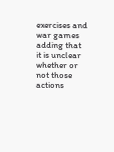exercises and war games adding that it is unclear whether or not those actions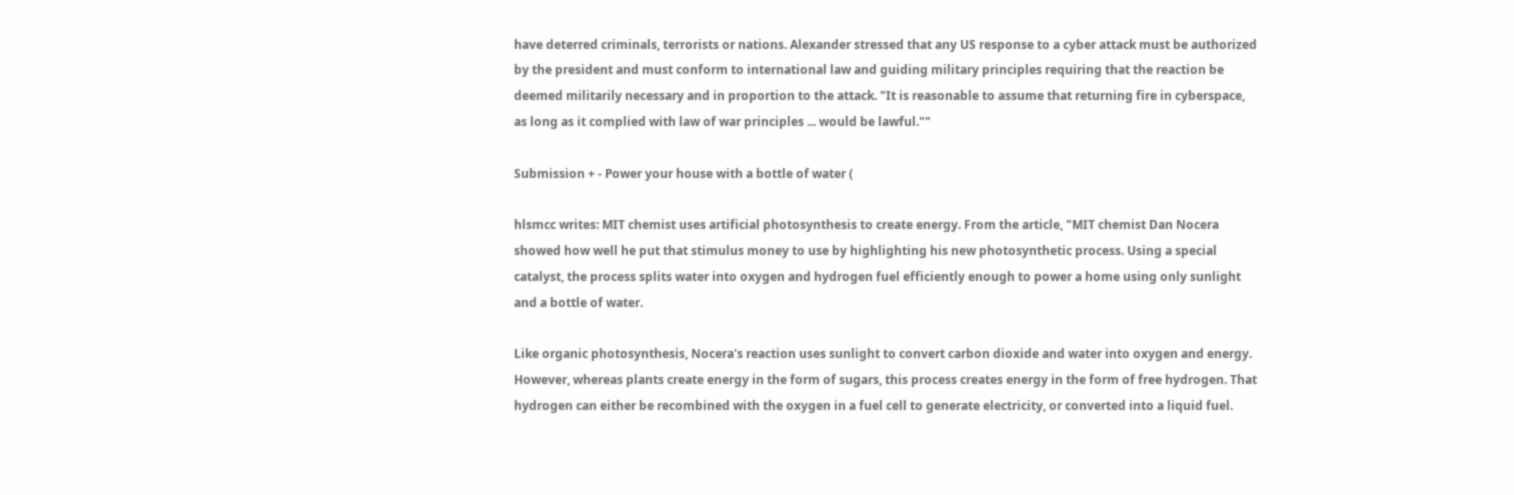have deterred criminals, terrorists or nations. Alexander stressed that any US response to a cyber attack must be authorized by the president and must conform to international law and guiding military principles requiring that the reaction be deemed militarily necessary and in proportion to the attack. "It is reasonable to assume that returning fire in cyberspace, as long as it complied with law of war principles ... would be lawful.""

Submission + - Power your house with a bottle of water (

hlsmcc writes: MIT chemist uses artificial photosynthesis to create energy. From the article, "MIT chemist Dan Nocera showed how well he put that stimulus money to use by highlighting his new photosynthetic process. Using a special catalyst, the process splits water into oxygen and hydrogen fuel efficiently enough to power a home using only sunlight and a bottle of water.

Like organic photosynthesis, Nocera's reaction uses sunlight to convert carbon dioxide and water into oxygen and energy. However, whereas plants create energy in the form of sugars, this process creates energy in the form of free hydrogen. That hydrogen can either be recombined with the oxygen in a fuel cell to generate electricity, or converted into a liquid fuel.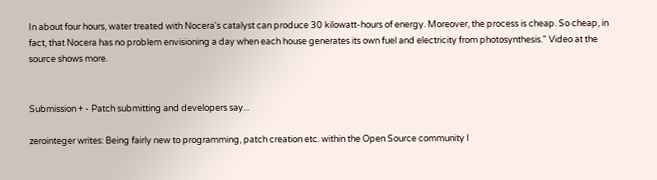In about four hours, water treated with Nocera's catalyst can produce 30 kilowatt-hours of energy. Moreover, the process is cheap. So cheap, in fact, that Nocera has no problem envisioning a day when each house generates its own fuel and electricity from photosynthesis." Video at the source shows more.


Submission + - Patch submitting and developers say...

zerointeger writes: Being fairly new to programming, patch creation etc. within the Open Source community I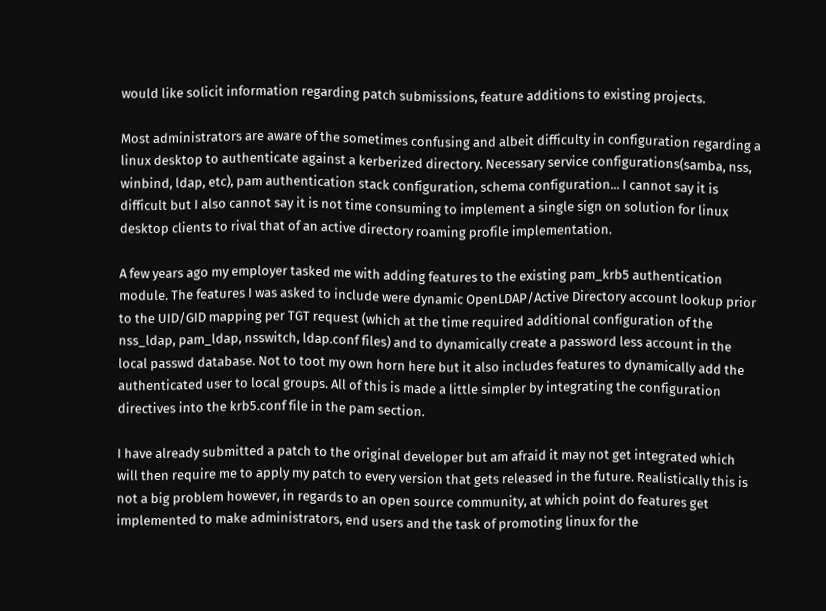would like solicit information regarding patch submissions, feature additions to existing projects.

Most administrators are aware of the sometimes confusing and albeit difficulty in configuration regarding a linux desktop to authenticate against a kerberized directory. Necessary service configurations(samba, nss, winbind, ldap, etc), pam authentication stack configuration, schema configuration... I cannot say it is difficult but I also cannot say it is not time consuming to implement a single sign on solution for linux desktop clients to rival that of an active directory roaming profile implementation.

A few years ago my employer tasked me with adding features to the existing pam_krb5 authentication module. The features I was asked to include were dynamic OpenLDAP/Active Directory account lookup prior to the UID/GID mapping per TGT request (which at the time required additional configuration of the nss_ldap, pam_ldap, nsswitch, ldap.conf files) and to dynamically create a password less account in the local passwd database. Not to toot my own horn here but it also includes features to dynamically add the authenticated user to local groups. All of this is made a little simpler by integrating the configuration directives into the krb5.conf file in the pam section.

I have already submitted a patch to the original developer but am afraid it may not get integrated which will then require me to apply my patch to every version that gets released in the future. Realistically this is not a big problem however, in regards to an open source community, at which point do features get implemented to make administrators, end users and the task of promoting linux for the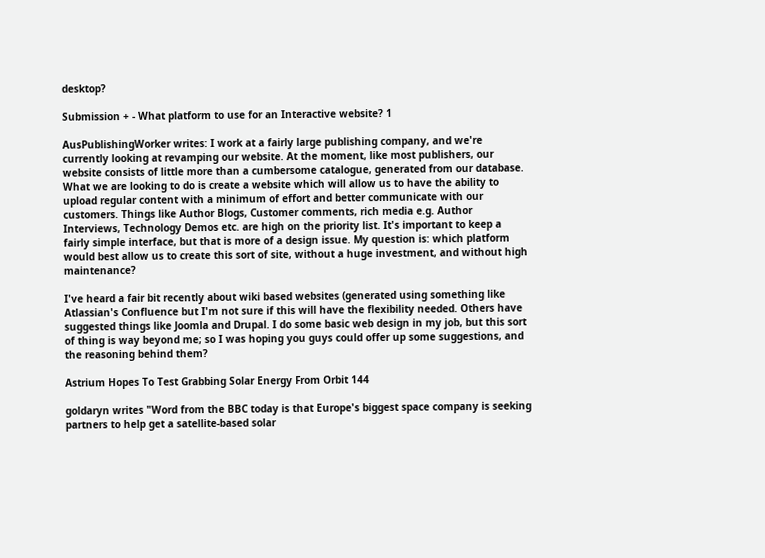desktop?

Submission + - What platform to use for an Interactive website? 1

AusPublishingWorker writes: I work at a fairly large publishing company, and we're currently looking at revamping our website. At the moment, like most publishers, our website consists of little more than a cumbersome catalogue, generated from our database. What we are looking to do is create a website which will allow us to have the ability to upload regular content with a minimum of effort and better communicate with our customers. Things like Author Blogs, Customer comments, rich media e.g. Author Interviews, Technology Demos etc. are high on the priority list. It's important to keep a fairly simple interface, but that is more of a design issue. My question is: which platform would best allow us to create this sort of site, without a huge investment, and without high maintenance?

I've heard a fair bit recently about wiki based websites (generated using something like Atlassian's Confluence but I'm not sure if this will have the flexibility needed. Others have suggested things like Joomla and Drupal. I do some basic web design in my job, but this sort of thing is way beyond me; so I was hoping you guys could offer up some suggestions, and the reasoning behind them?

Astrium Hopes To Test Grabbing Solar Energy From Orbit 144

goldaryn writes "Word from the BBC today is that Europe's biggest space company is seeking partners to help get a satellite-based solar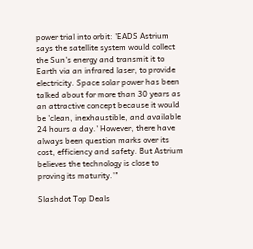power trial into orbit: 'EADS Astrium says the satellite system would collect the Sun's energy and transmit it to Earth via an infrared laser, to provide electricity. Space solar power has been talked about for more than 30 years as an attractive concept because it would be 'clean, inexhaustible, and available 24 hours a day.' However, there have always been question marks over its cost, efficiency and safety. But Astrium believes the technology is close to proving its maturity.'"

Slashdot Top Deals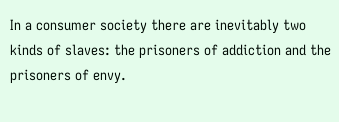In a consumer society there are inevitably two kinds of slaves: the prisoners of addiction and the prisoners of envy.